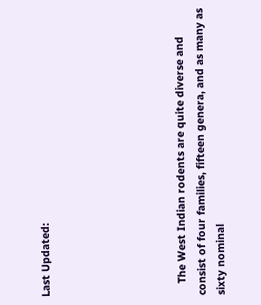Last Updated:






    The West Indian rodents are quite diverse and consist of four families, fifteen genera, and as many as sixty nominal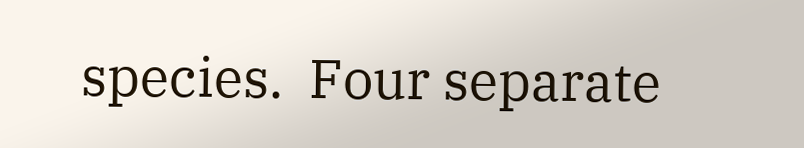species.  Four separate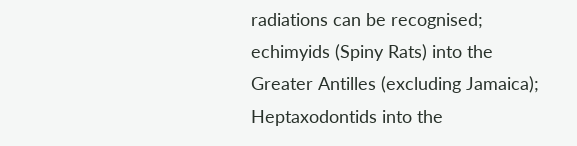radiations can be recognised; echimyids (Spiny Rats) into the Greater Antilles (excluding Jamaica); Heptaxodontids into the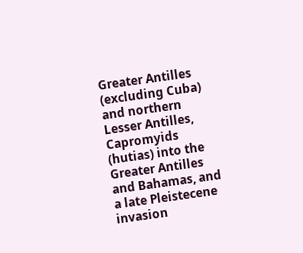Greater Antilles (excluding Cuba) and northern Lesser Antilles, Capromyids (hutias) into the Greater Antilles and Bahamas, and a late Pleistecene invasion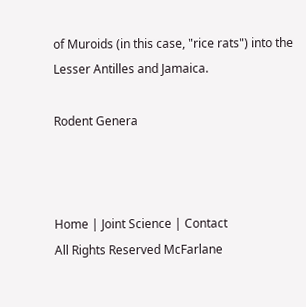of Muroids (in this case, "rice rats") into the Lesser Antilles and Jamaica.

Rodent Genera



Home | Joint Science | Contact
All Rights Reserved McFarlane